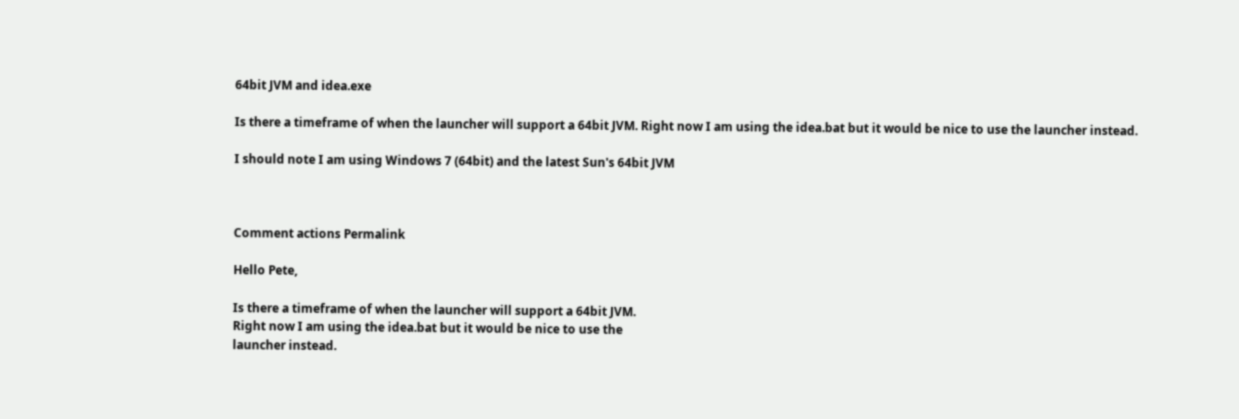64bit JVM and idea.exe

Is there a timeframe of when the launcher will support a 64bit JVM. Right now I am using the idea.bat but it would be nice to use the launcher instead.

I should note I am using Windows 7 (64bit) and the latest Sun's 64bit JVM



Comment actions Permalink

Hello Pete,

Is there a timeframe of when the launcher will support a 64bit JVM.
Right now I am using the idea.bat but it would be nice to use the
launcher instead.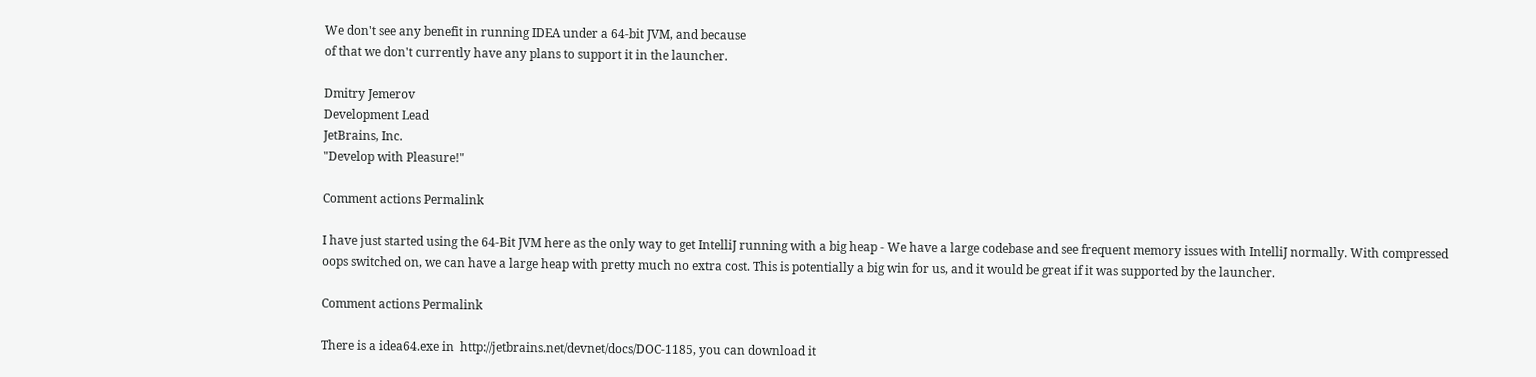We don't see any benefit in running IDEA under a 64-bit JVM, and because
of that we don't currently have any plans to support it in the launcher.

Dmitry Jemerov
Development Lead
JetBrains, Inc.
"Develop with Pleasure!"

Comment actions Permalink

I have just started using the 64-Bit JVM here as the only way to get IntelliJ running with a big heap - We have a large codebase and see frequent memory issues with IntelliJ normally. With compressed oops switched on, we can have a large heap with pretty much no extra cost. This is potentially a big win for us, and it would be great if it was supported by the launcher.

Comment actions Permalink

There is a idea64.exe in  http://jetbrains.net/devnet/docs/DOC-1185, you can download it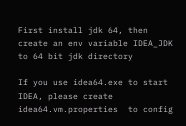First install jdk 64, then create an env variable IDEA_JDK to 64 bit jdk directory

If you use idea64.exe to start IDEA, please create  idea64.vm.properties  to config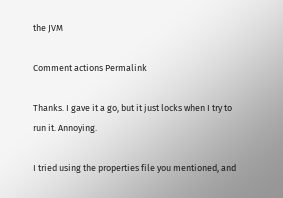the JVM

Comment actions Permalink

Thanks. I gave it a go, but it just locks when I try to run it. Annoying.

I tried using the properties file you mentioned, and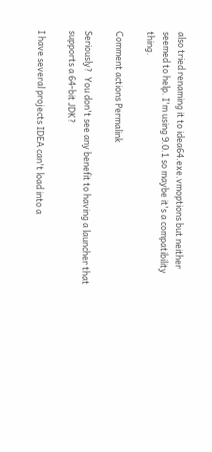also tried renaming it to idea64.exe.vmoptions but neither seemed to help. I'm using 9.0.1 so maybe it's a compatibility thing.

Comment actions Permalink

Seriously?  You don't see any benefit to having a launcher that supports a 64-bit JDK?

I have several projects IDEA can't load into a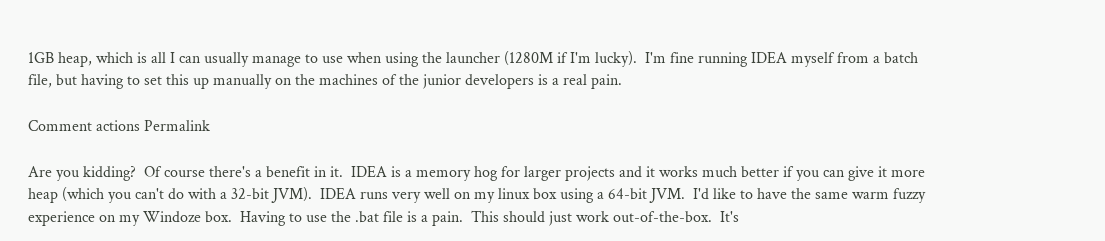1GB heap, which is all I can usually manage to use when using the launcher (1280M if I'm lucky).  I'm fine running IDEA myself from a batch file, but having to set this up manually on the machines of the junior developers is a real pain.

Comment actions Permalink

Are you kidding?  Of course there's a benefit in it.  IDEA is a memory hog for larger projects and it works much better if you can give it more heap (which you can't do with a 32-bit JVM).  IDEA runs very well on my linux box using a 64-bit JVM.  I'd like to have the same warm fuzzy experience on my Windoze box.  Having to use the .bat file is a pain.  This should just work out-of-the-box.  It's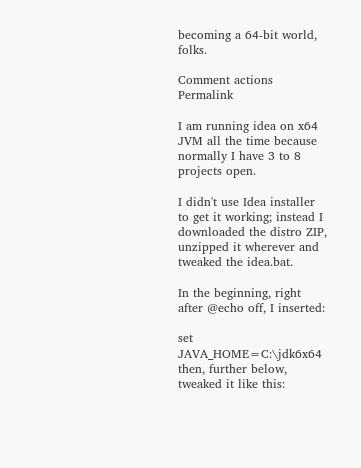becoming a 64-bit world, folks.

Comment actions Permalink

I am running idea on x64 JVM all the time because normally I have 3 to 8 projects open.

I didn't use Idea installer to get it working; instead I downloaded the distro ZIP, unzipped it wherever and tweaked the idea.bat.

In the beginning, right after @echo off, I inserted:

set JAVA_HOME=C:\jdk6x64
then, further below, tweaked it like this: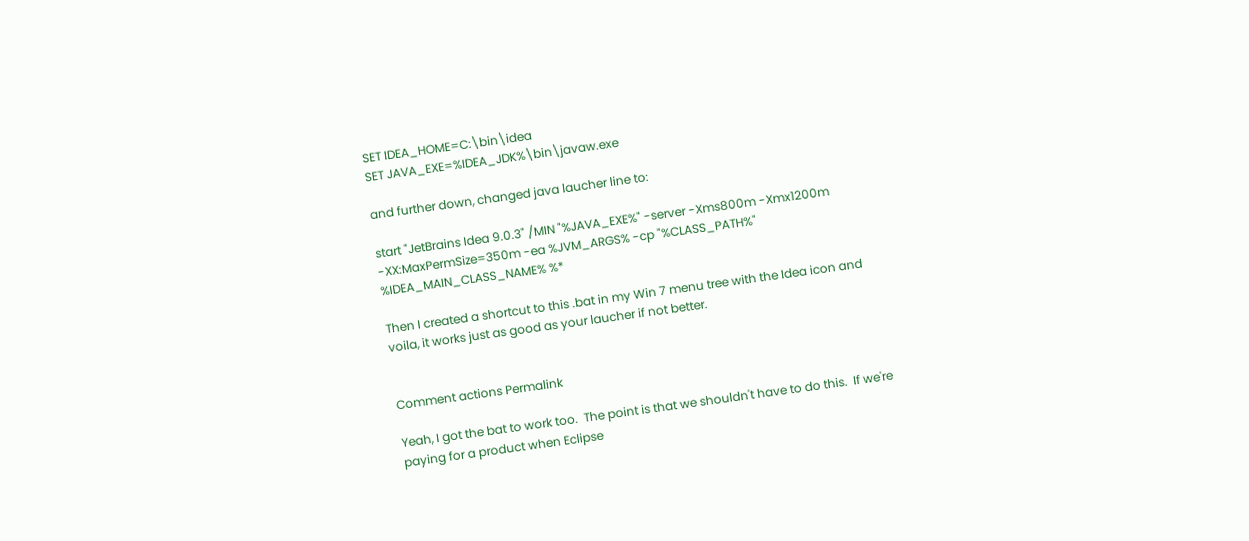SET IDEA_HOME=C:\bin\idea
SET JAVA_EXE=%IDEA_JDK%\bin\javaw.exe

and further down, changed java laucher line to:

start "JetBrains Idea 9.0.3" /MIN "%JAVA_EXE%" -server -Xms800m -Xmx1200m -XX:MaxPermSize=350m -ea %JVM_ARGS% -cp "%CLASS_PATH%" %IDEA_MAIN_CLASS_NAME% %*

Then I created a shortcut to this .bat in my Win 7 menu tree with the Idea icon and voila, it works just as good as your laucher if not better.


Comment actions Permalink

Yeah, I got the bat to work too.  The point is that we shouldn't have to do this.  If we're paying for a product when Eclipse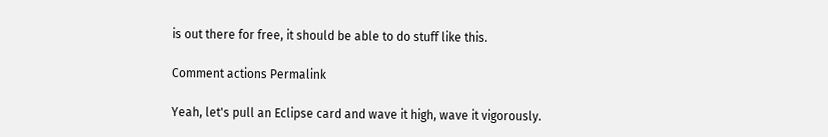is out there for free, it should be able to do stuff like this.

Comment actions Permalink

Yeah, let's pull an Eclipse card and wave it high, wave it vigorously.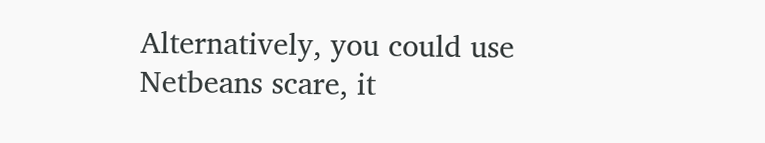Alternatively, you could use Netbeans scare, it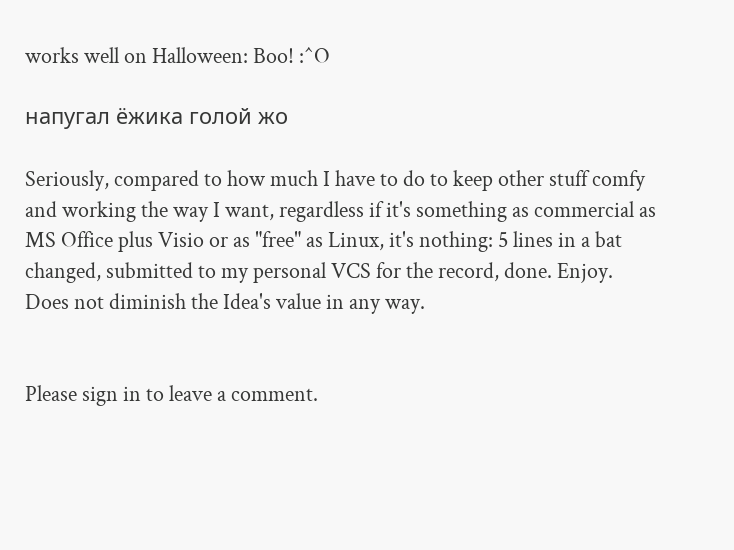works well on Halloween: Boo! :^O

напугал ёжика голой жо

Seriously, compared to how much I have to do to keep other stuff comfy and working the way I want, regardless if it's something as commercial as MS Office plus Visio or as "free" as Linux, it's nothing: 5 lines in a bat changed, submitted to my personal VCS for the record, done. Enjoy. Does not diminish the Idea's value in any way.


Please sign in to leave a comment.